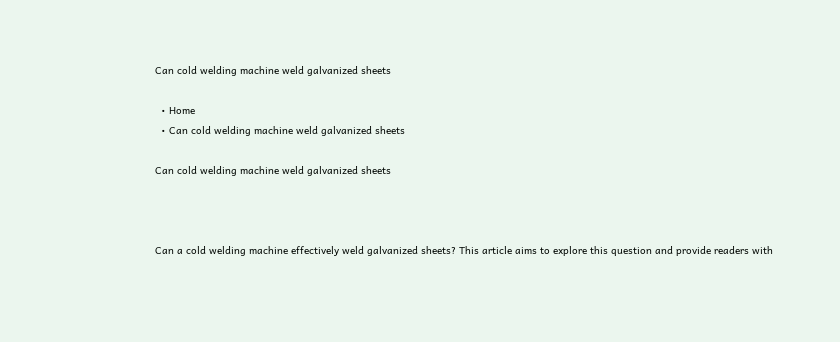Can cold welding machine weld galvanized sheets

  • Home
  • Can cold welding machine weld galvanized sheets

Can cold welding machine weld galvanized sheets



Can a cold welding machine effectively weld galvanized sheets? This article aims to explore this question and provide readers with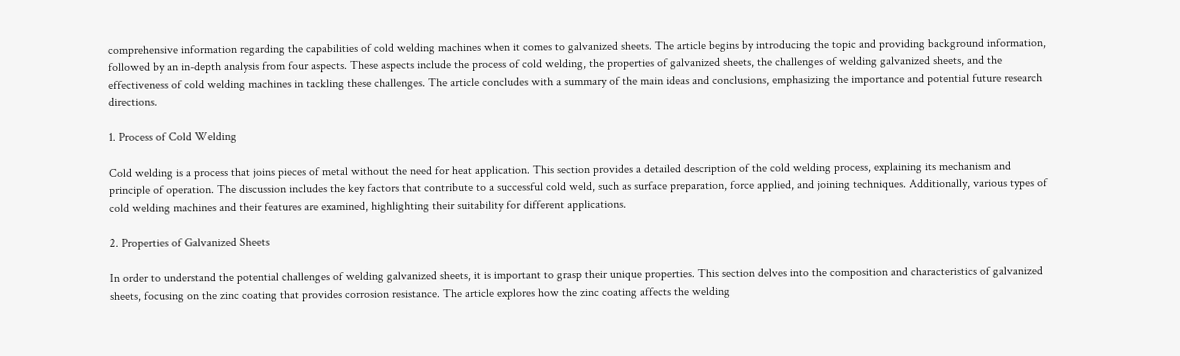comprehensive information regarding the capabilities of cold welding machines when it comes to galvanized sheets. The article begins by introducing the topic and providing background information, followed by an in-depth analysis from four aspects. These aspects include the process of cold welding, the properties of galvanized sheets, the challenges of welding galvanized sheets, and the effectiveness of cold welding machines in tackling these challenges. The article concludes with a summary of the main ideas and conclusions, emphasizing the importance and potential future research directions.

1. Process of Cold Welding

Cold welding is a process that joins pieces of metal without the need for heat application. This section provides a detailed description of the cold welding process, explaining its mechanism and principle of operation. The discussion includes the key factors that contribute to a successful cold weld, such as surface preparation, force applied, and joining techniques. Additionally, various types of cold welding machines and their features are examined, highlighting their suitability for different applications.

2. Properties of Galvanized Sheets

In order to understand the potential challenges of welding galvanized sheets, it is important to grasp their unique properties. This section delves into the composition and characteristics of galvanized sheets, focusing on the zinc coating that provides corrosion resistance. The article explores how the zinc coating affects the welding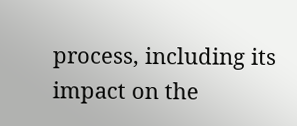process, including its impact on the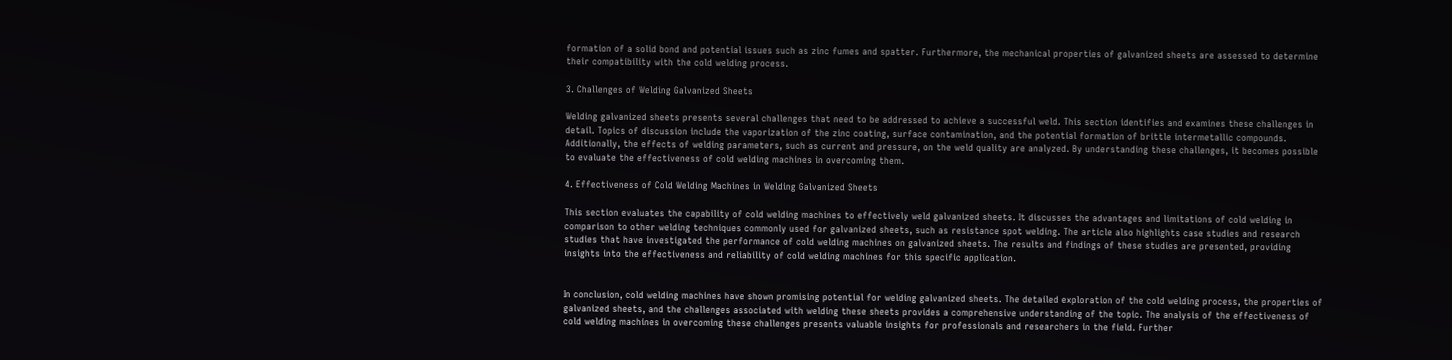formation of a solid bond and potential issues such as zinc fumes and spatter. Furthermore, the mechanical properties of galvanized sheets are assessed to determine their compatibility with the cold welding process.

3. Challenges of Welding Galvanized Sheets

Welding galvanized sheets presents several challenges that need to be addressed to achieve a successful weld. This section identifies and examines these challenges in detail. Topics of discussion include the vaporization of the zinc coating, surface contamination, and the potential formation of brittle intermetallic compounds. Additionally, the effects of welding parameters, such as current and pressure, on the weld quality are analyzed. By understanding these challenges, it becomes possible to evaluate the effectiveness of cold welding machines in overcoming them.

4. Effectiveness of Cold Welding Machines in Welding Galvanized Sheets

This section evaluates the capability of cold welding machines to effectively weld galvanized sheets. It discusses the advantages and limitations of cold welding in comparison to other welding techniques commonly used for galvanized sheets, such as resistance spot welding. The article also highlights case studies and research studies that have investigated the performance of cold welding machines on galvanized sheets. The results and findings of these studies are presented, providing insights into the effectiveness and reliability of cold welding machines for this specific application.


In conclusion, cold welding machines have shown promising potential for welding galvanized sheets. The detailed exploration of the cold welding process, the properties of galvanized sheets, and the challenges associated with welding these sheets provides a comprehensive understanding of the topic. The analysis of the effectiveness of cold welding machines in overcoming these challenges presents valuable insights for professionals and researchers in the field. Further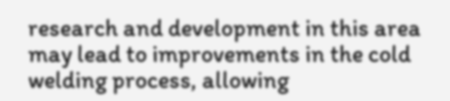research and development in this area may lead to improvements in the cold welding process, allowing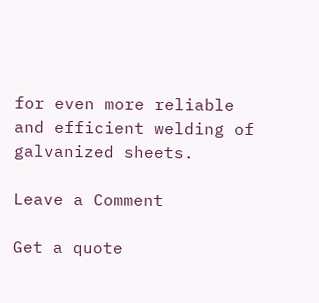for even more reliable and efficient welding of galvanized sheets.

Leave a Comment

Get a quote